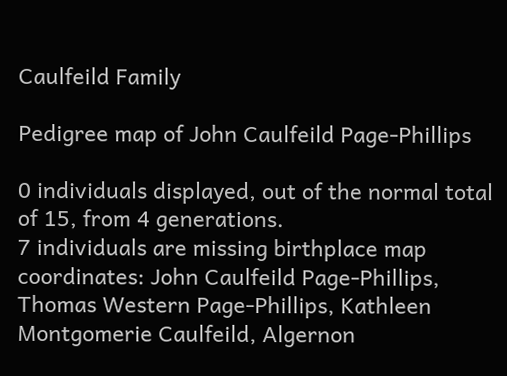Caulfeild Family

Pedigree map of John Caulfeild Page-Phillips

0 individuals displayed, out of the normal total of 15, from 4 generations.
7 individuals are missing birthplace map coordinates: John Caulfeild Page-Phillips, Thomas Western Page-Phillips, Kathleen Montgomerie Caulfeild, Algernon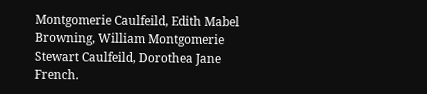Montgomerie Caulfeild, Edith Mabel Browning, William Montgomerie Stewart Caulfeild, Dorothea Jane French.